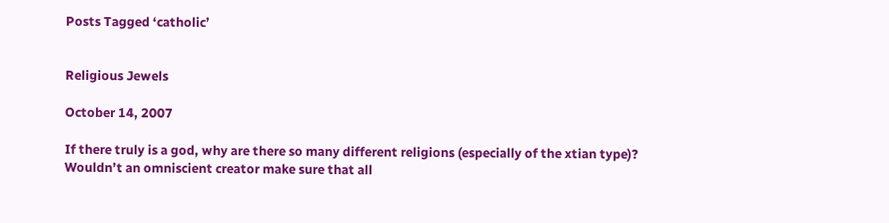Posts Tagged ‘catholic’


Religious Jewels

October 14, 2007

If there truly is a god, why are there so many different religions (especially of the xtian type)?  Wouldn’t an omniscient creator make sure that all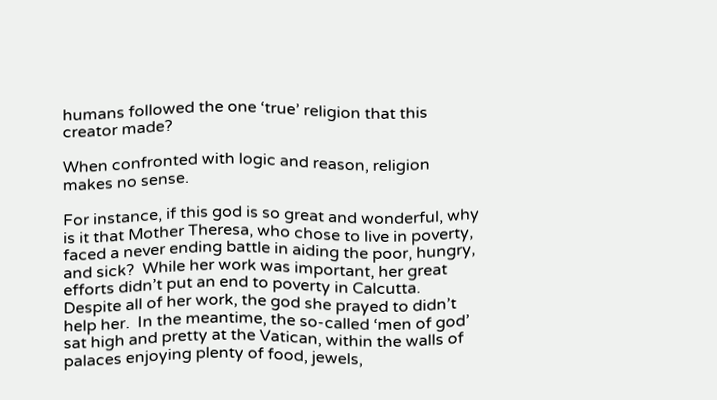humans followed the one ‘true’ religion that this creator made?

When confronted with logic and reason, religion makes no sense.

For instance, if this god is so great and wonderful, why is it that Mother Theresa, who chose to live in poverty, faced a never ending battle in aiding the poor, hungry, and sick?  While her work was important, her great efforts didn’t put an end to poverty in Calcutta.  Despite all of her work, the god she prayed to didn’t help her.  In the meantime, the so-called ‘men of god’ sat high and pretty at the Vatican, within the walls of palaces enjoying plenty of food, jewels,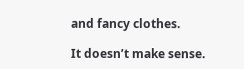and fancy clothes.

It doesn’t make sense.